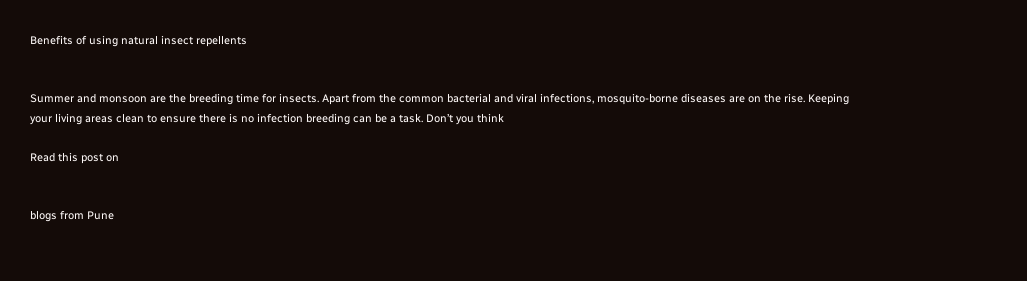Benefits of using natural insect repellents


Summer and monsoon are the breeding time for insects. Apart from the common bacterial and viral infections, mosquito-borne diseases are on the rise. Keeping your living areas clean to ensure there is no infection breeding can be a task. Don’t you think

Read this post on


blogs from Pune